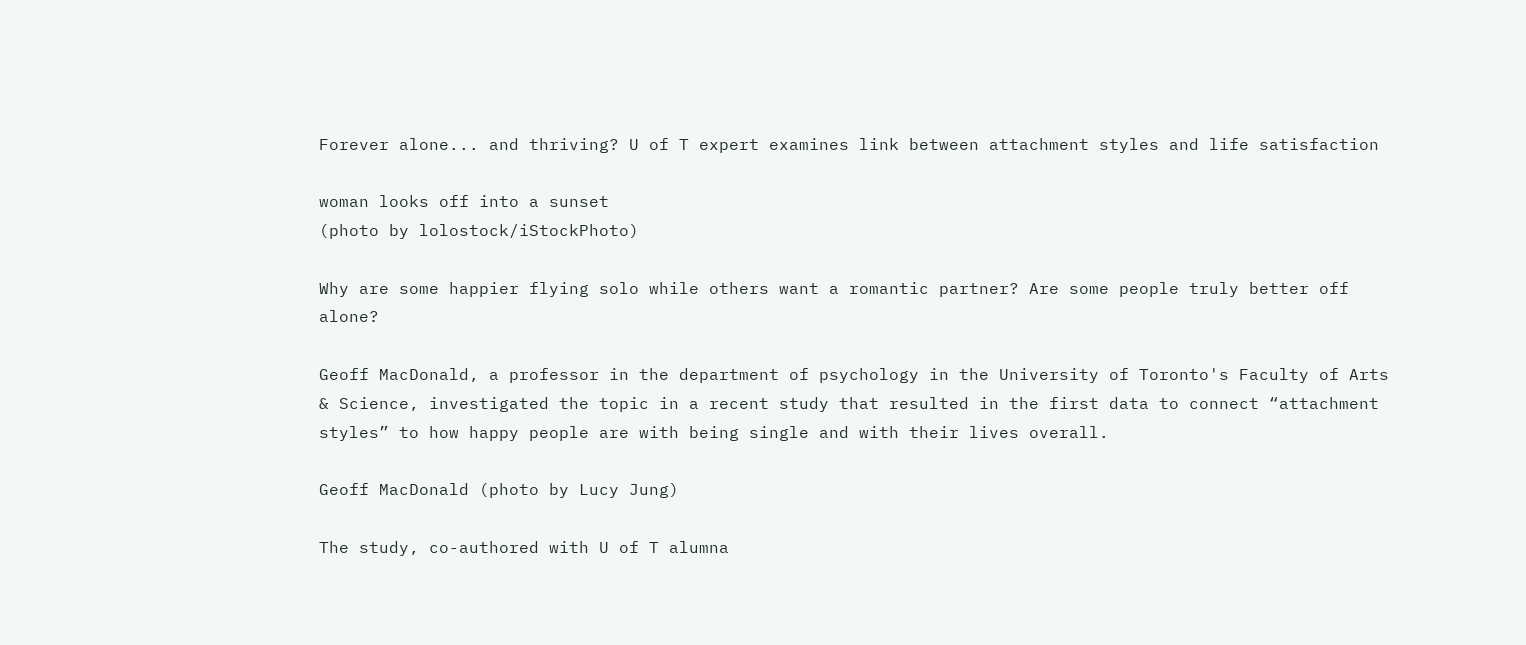Forever alone... and thriving? U of T expert examines link between attachment styles and life satisfaction

woman looks off into a sunset
(photo by lolostock/iStockPhoto)

Why are some happier flying solo while others want a romantic partner? Are some people truly better off alone?

Geoff MacDonald, a professor in the department of psychology in the University of Toronto's Faculty of Arts & Science, investigated the topic in a recent study that resulted in the first data to connect “attachment styles” to how happy people are with being single and with their lives overall.

Geoff MacDonald (photo by Lucy Jung)

The study, co-authored with U of T alumna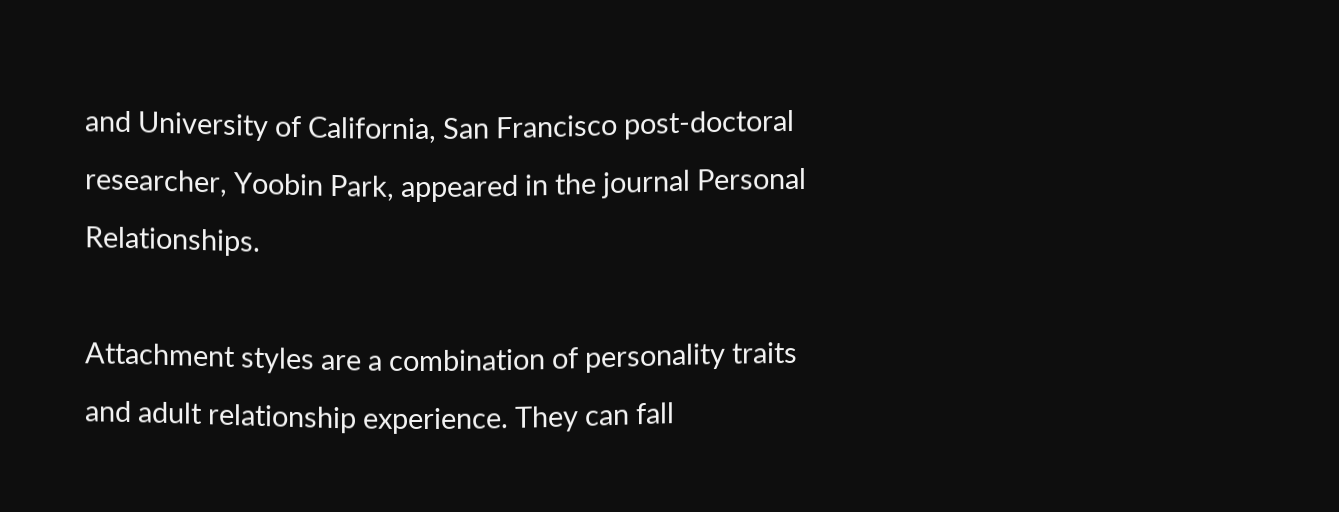and University of California, San Francisco post-doctoral researcher, Yoobin Park, appeared in the journal Personal Relationships.

Attachment styles are a combination of personality traits and adult relationship experience. They can fall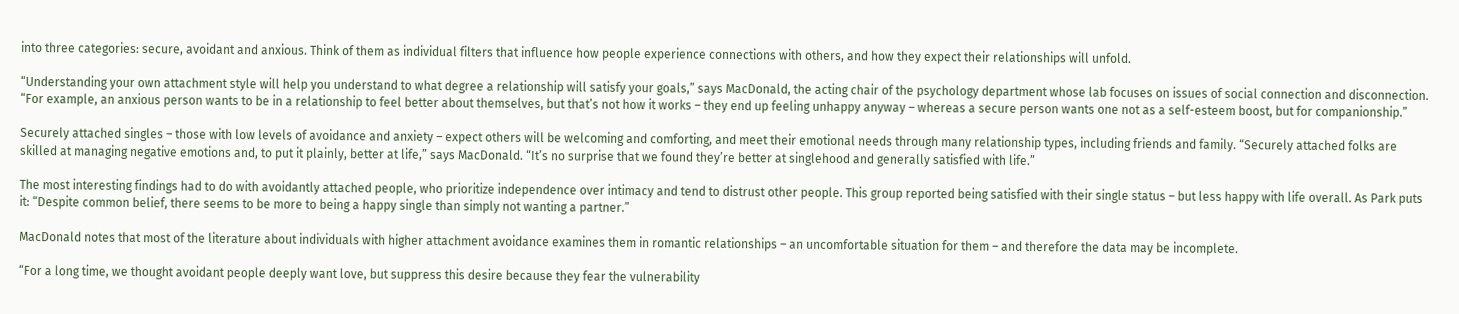into three categories: secure, avoidant and anxious. Think of them as individual filters that influence how people experience connections with others, and how they expect their relationships will unfold.

“Understanding your own attachment style will help you understand to what degree a relationship will satisfy your goals,” says MacDonald, the acting chair of the psychology department whose lab focuses on issues of social connection and disconnection. “For example, an anxious person wants to be in a relationship to feel better about themselves, but that’s not how it works – they end up feeling unhappy anyway – whereas a secure person wants one not as a self-esteem boost, but for companionship.”

Securely attached singles – those with low levels of avoidance and anxiety – expect others will be welcoming and comforting, and meet their emotional needs through many relationship types, including friends and family. “Securely attached folks are skilled at managing negative emotions and, to put it plainly, better at life,” says MacDonald. “It’s no surprise that we found they’re better at singlehood and generally satisfied with life.”

The most interesting findings had to do with avoidantly attached people, who prioritize independence over intimacy and tend to distrust other people. This group reported being satisfied with their single status – but less happy with life overall. As Park puts it: “Despite common belief, there seems to be more to being a happy single than simply not wanting a partner.”

MacDonald notes that most of the literature about individuals with higher attachment avoidance examines them in romantic relationships – an uncomfortable situation for them – and therefore the data may be incomplete.

“For a long time, we thought avoidant people deeply want love, but suppress this desire because they fear the vulnerability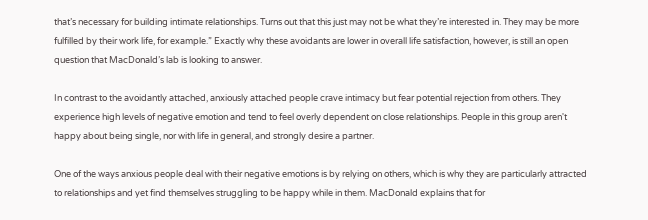that’s necessary for building intimate relationships. Turns out that this just may not be what they’re interested in. They may be more fulfilled by their work life, for example.” Exactly why these avoidants are lower in overall life satisfaction, however, is still an open question that MacDonald’s lab is looking to answer.

In contrast to the avoidantly attached, anxiously attached people crave intimacy but fear potential rejection from others. They experience high levels of negative emotion and tend to feel overly dependent on close relationships. People in this group aren't happy about being single, nor with life in general, and strongly desire a partner.

One of the ways anxious people deal with their negative emotions is by relying on others, which is why they are particularly attracted to relationships and yet find themselves struggling to be happy while in them. MacDonald explains that for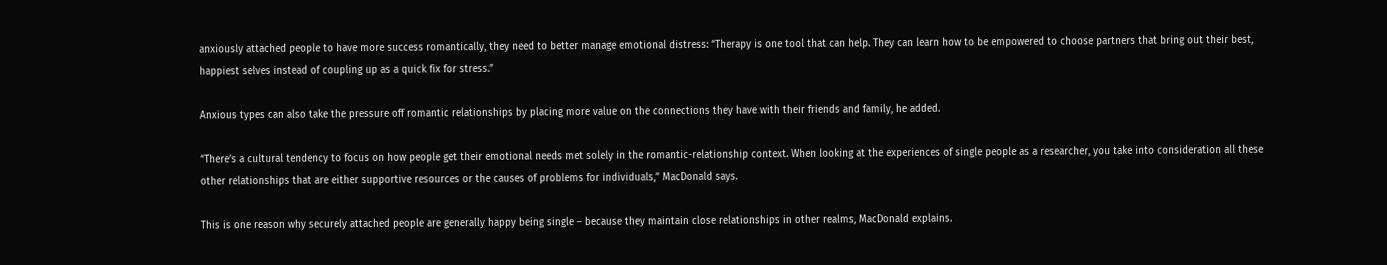anxiously attached people to have more success romantically, they need to better manage emotional distress: “Therapy is one tool that can help. They can learn how to be empowered to choose partners that bring out their best, happiest selves instead of coupling up as a quick fix for stress.”

Anxious types can also take the pressure off romantic relationships by placing more value on the connections they have with their friends and family, he added.

“There’s a cultural tendency to focus on how people get their emotional needs met solely in the romantic-relationship context. When looking at the experiences of single people as a researcher, you take into consideration all these other relationships that are either supportive resources or the causes of problems for individuals,” MacDonald says.

This is one reason why securely attached people are generally happy being single – because they maintain close relationships in other realms, MacDonald explains.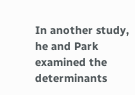In another study, he and Park examined the determinants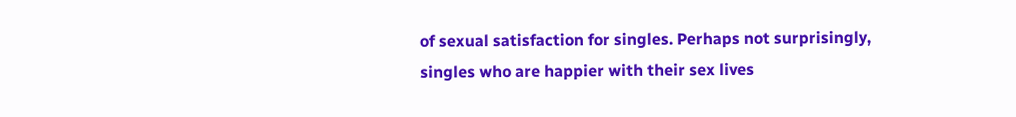of sexual satisfaction for singles. Perhaps not surprisingly, singles who are happier with their sex lives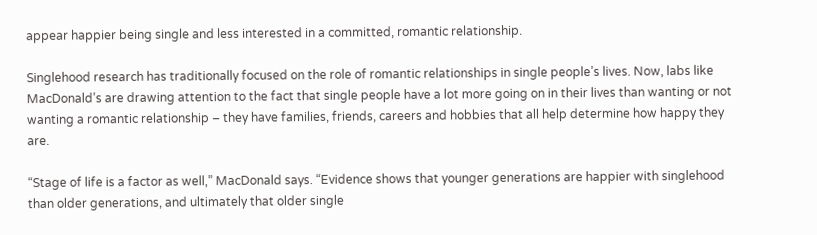appear happier being single and less interested in a committed, romantic relationship.

Singlehood research has traditionally focused on the role of romantic relationships in single people’s lives. Now, labs like MacDonald’s are drawing attention to the fact that single people have a lot more going on in their lives than wanting or not wanting a romantic relationship – they have families, friends, careers and hobbies that all help determine how happy they are.

“Stage of life is a factor as well,” MacDonald says. “Evidence shows that younger generations are happier with singlehood than older generations, and ultimately that older single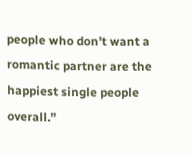people who don’t want a romantic partner are the happiest single people overall.”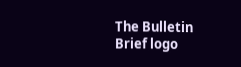The Bulletin Brief logo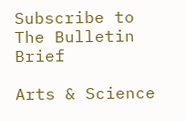Subscribe to The Bulletin Brief

Arts & Science